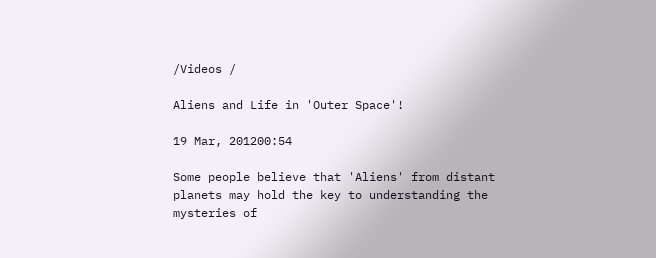/Videos /

Aliens and Life in 'Outer Space'!

19 Mar, 201200:54

Some people believe that 'Aliens' from distant planets may hold the key to understanding the mysteries of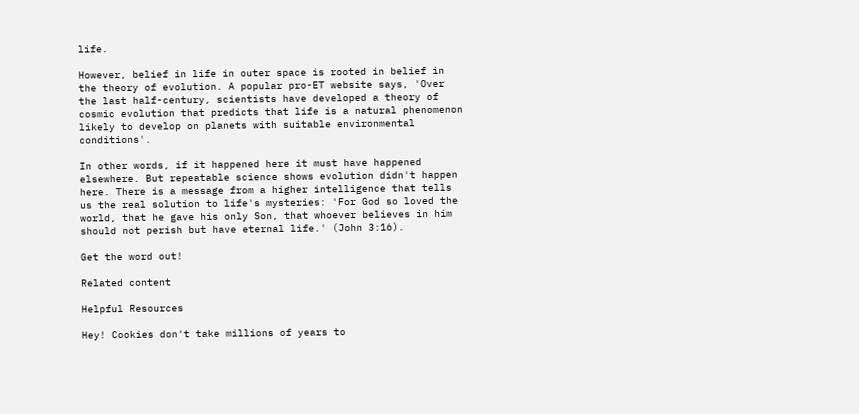life.

However, belief in life in outer space is rooted in belief in the theory of evolution. A popular pro-ET website says, 'Over the last half-century, scientists have developed a theory of cosmic evolution that predicts that life is a natural phenomenon likely to develop on planets with suitable environmental conditions'.

In other words, if it happened here it must have happened elsewhere. But repeatable science shows evolution didn't happen here. There is a message from a higher intelligence that tells us the real solution to life's mysteries: 'For God so loved the world, that he gave his only Son, that whoever believes in him should not perish but have eternal life.' (John 3:16).

Get the word out!

Related content

Helpful Resources

Hey! Cookies don't take millions of years to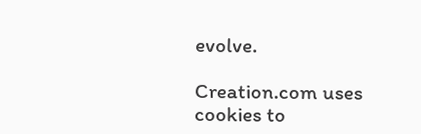evolve.

Creation.com uses cookies to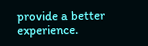provide a better experience.